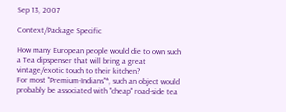Sep 13, 2007

Context/Package Specific

How many European people would die to own such a Tea dipspenser that will bring a great vintage/exotic touch to their kitchen?
For most "Premium-Indians"*, such an object would probably be associated with "cheap" road-side tea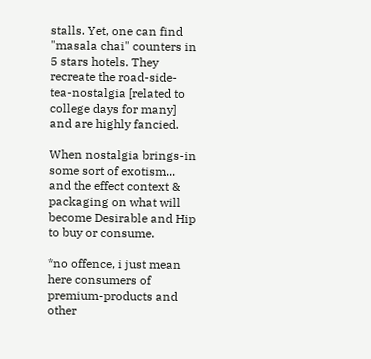stalls. Yet, one can find "masala chai" counters in 5 stars hotels. They recreate the road-side-tea-nostalgia [related to college days for many] and are highly fancied.

When nostalgia brings-in some sort of exotism... and the effect context & packaging on what will become Desirable and Hip to buy or consume.

*no offence, i just mean here consumers of premium-products and other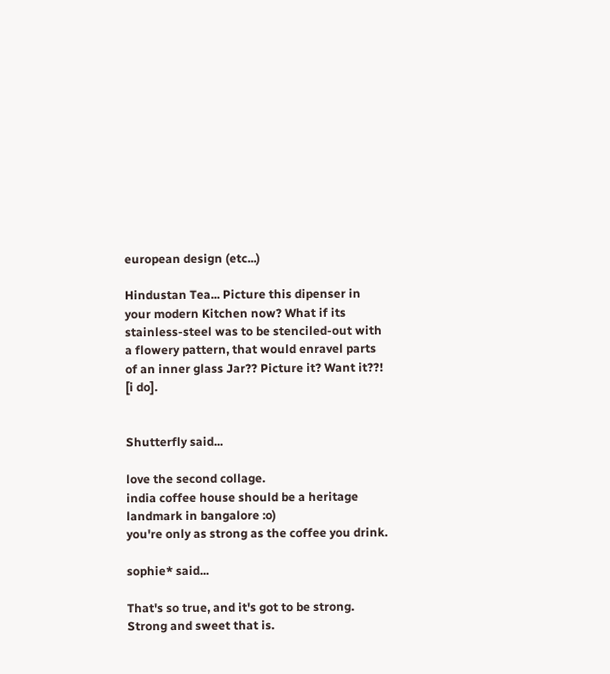european design (etc...)

Hindustan Tea... Picture this dipenser in your modern Kitchen now? What if its stainless-steel was to be stenciled-out with a flowery pattern, that would enravel parts of an inner glass Jar?? Picture it? Want it??! [i do].


Shutterfly said...

love the second collage.
india coffee house should be a heritage landmark in bangalore :o)
you're only as strong as the coffee you drink.

sophie* said...

That's so true, and it's got to be strong.
Strong and sweet that is.